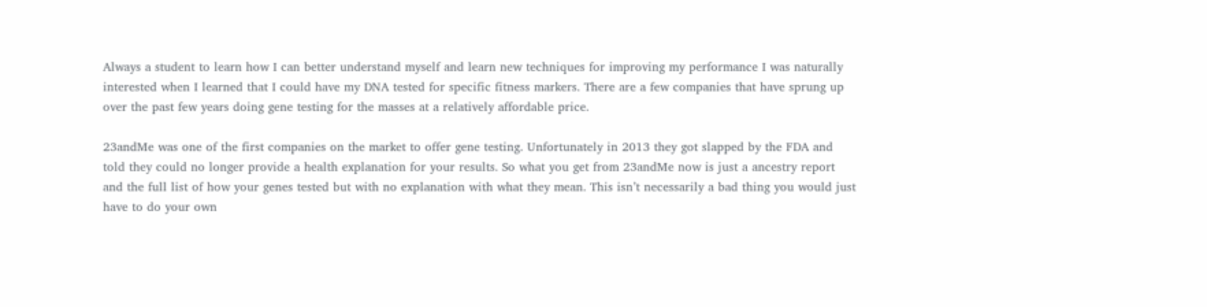Always a student to learn how I can better understand myself and learn new techniques for improving my performance I was naturally interested when I learned that I could have my DNA tested for specific fitness markers. There are a few companies that have sprung up over the past few years doing gene testing for the masses at a relatively affordable price.

23andMe was one of the first companies on the market to offer gene testing. Unfortunately in 2013 they got slapped by the FDA and told they could no longer provide a health explanation for your results. So what you get from 23andMe now is just a ancestry report and the full list of how your genes tested but with no explanation with what they mean. This isn’t necessarily a bad thing you would just have to do your own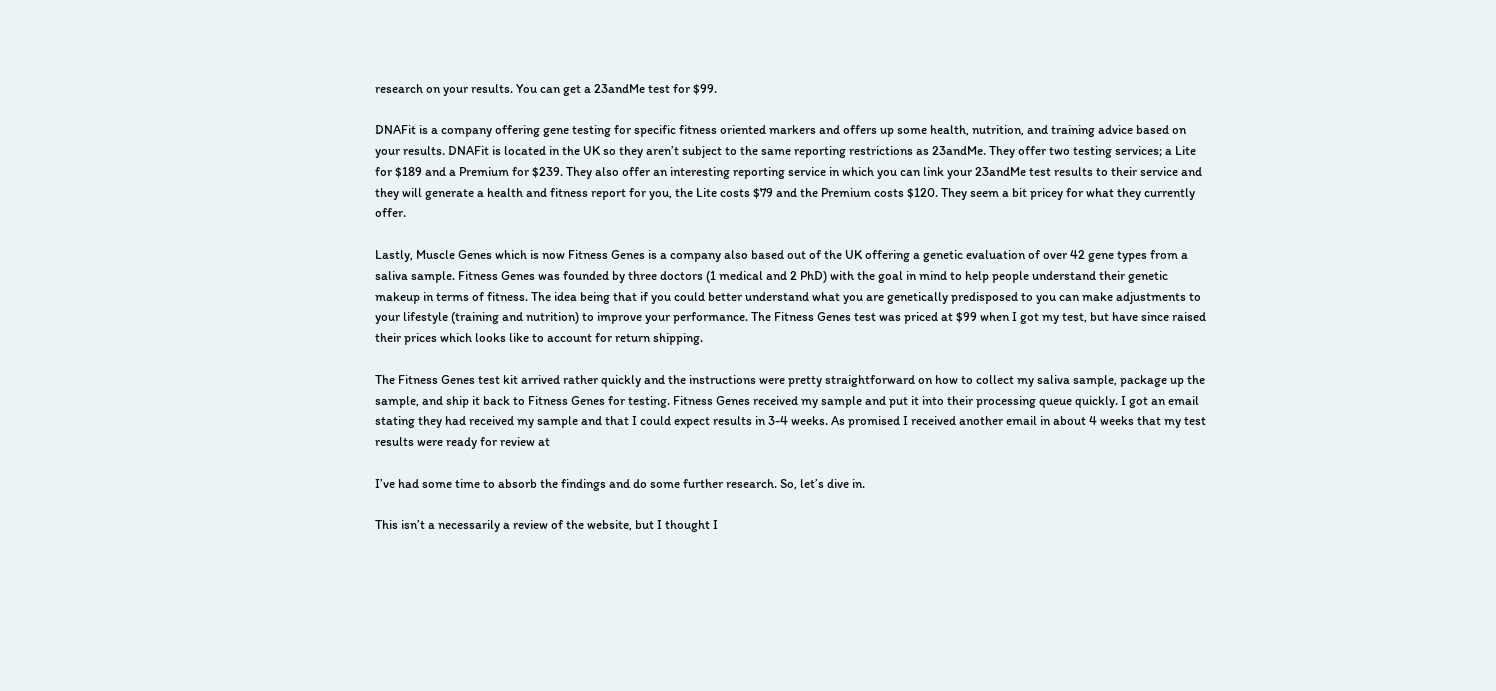research on your results. You can get a 23andMe test for $99.

DNAFit is a company offering gene testing for specific fitness oriented markers and offers up some health, nutrition, and training advice based on your results. DNAFit is located in the UK so they aren’t subject to the same reporting restrictions as 23andMe. They offer two testing services; a Lite for $189 and a Premium for $239. They also offer an interesting reporting service in which you can link your 23andMe test results to their service and they will generate a health and fitness report for you, the Lite costs $79 and the Premium costs $120. They seem a bit pricey for what they currently offer.

Lastly, Muscle Genes which is now Fitness Genes is a company also based out of the UK offering a genetic evaluation of over 42 gene types from a saliva sample. Fitness Genes was founded by three doctors (1 medical and 2 PhD) with the goal in mind to help people understand their genetic makeup in terms of fitness. The idea being that if you could better understand what you are genetically predisposed to you can make adjustments to your lifestyle (training and nutrition) to improve your performance. The Fitness Genes test was priced at $99 when I got my test, but have since raised their prices which looks like to account for return shipping.

The Fitness Genes test kit arrived rather quickly and the instructions were pretty straightforward on how to collect my saliva sample, package up the sample, and ship it back to Fitness Genes for testing. Fitness Genes received my sample and put it into their processing queue quickly. I got an email stating they had received my sample and that I could expect results in 3-4 weeks. As promised I received another email in about 4 weeks that my test results were ready for review at

I’ve had some time to absorb the findings and do some further research. So, let’s dive in.

This isn’t a necessarily a review of the website, but I thought I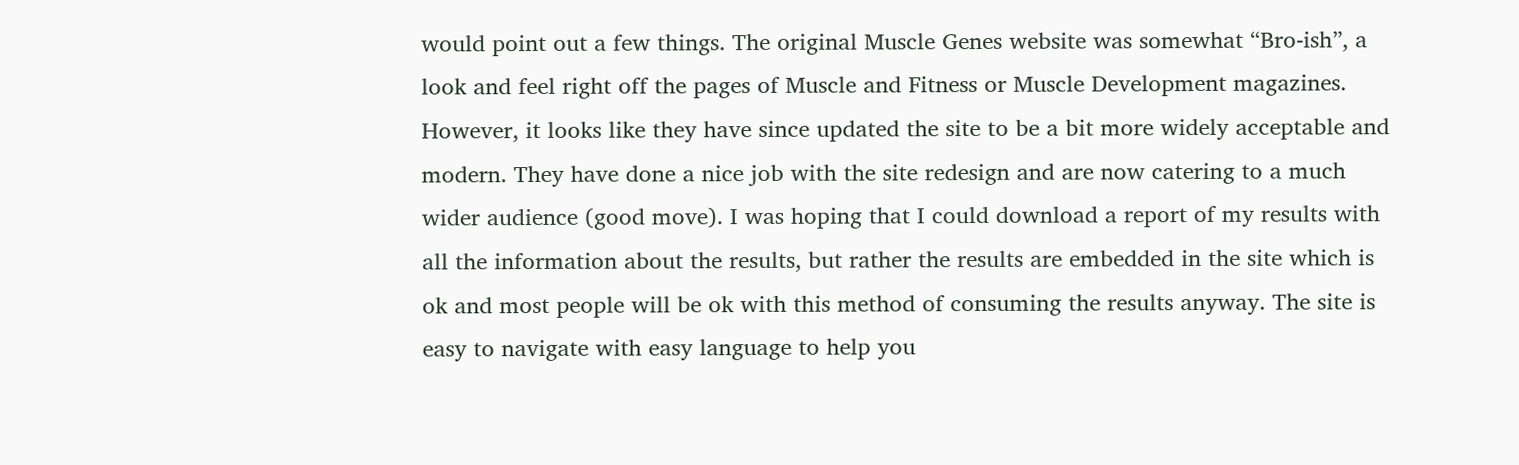would point out a few things. The original Muscle Genes website was somewhat “Bro-ish”, a look and feel right off the pages of Muscle and Fitness or Muscle Development magazines. However, it looks like they have since updated the site to be a bit more widely acceptable and modern. They have done a nice job with the site redesign and are now catering to a much wider audience (good move). I was hoping that I could download a report of my results with all the information about the results, but rather the results are embedded in the site which is ok and most people will be ok with this method of consuming the results anyway. The site is easy to navigate with easy language to help you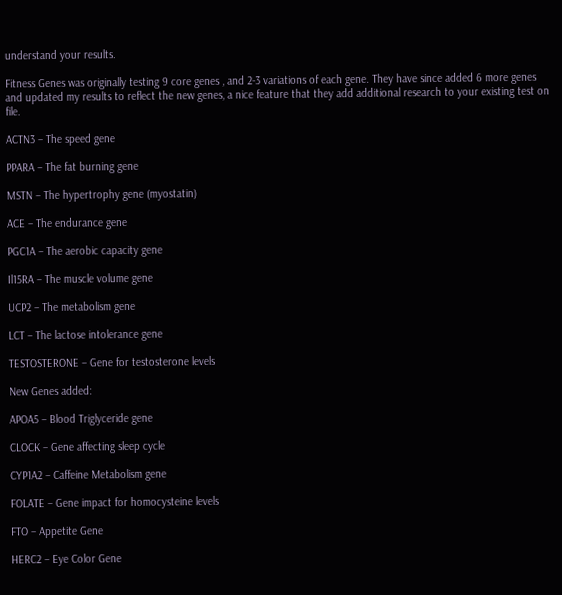understand your results.

Fitness Genes was originally testing 9 core genes , and 2-3 variations of each gene. They have since added 6 more genes and updated my results to reflect the new genes, a nice feature that they add additional research to your existing test on file.

ACTN3 – The speed gene

PPARA – The fat burning gene

MSTN – The hypertrophy gene (myostatin)

ACE – The endurance gene

PGC1A – The aerobic capacity gene

Il15RA – The muscle volume gene

UCP2 – The metabolism gene

LCT – The lactose intolerance gene

TESTOSTERONE – Gene for testosterone levels

New Genes added:

APOA5 – Blood Triglyceride gene

CLOCK – Gene affecting sleep cycle

CYP1A2 – Caffeine Metabolism gene

FOLATE – Gene impact for homocysteine levels

FTO – Appetite Gene

HERC2 – Eye Color Gene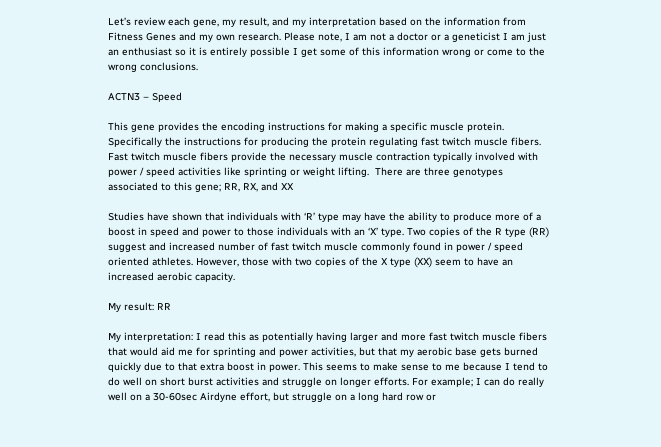Let’s review each gene, my result, and my interpretation based on the information from Fitness Genes and my own research. Please note, I am not a doctor or a geneticist I am just an enthusiast so it is entirely possible I get some of this information wrong or come to the wrong conclusions.

ACTN3 – Speed

This gene provides the encoding instructions for making a specific muscle protein. Specifically the instructions for producing the protein regulating fast twitch muscle fibers. Fast twitch muscle fibers provide the necessary muscle contraction typically involved with power / speed activities like sprinting or weight lifting.  There are three genotypes associated to this gene; RR, RX, and XX

Studies have shown that individuals with ‘R’ type may have the ability to produce more of a boost in speed and power to those individuals with an ‘X’ type. Two copies of the R type (RR) suggest and increased number of fast twitch muscle commonly found in power / speed oriented athletes. However, those with two copies of the X type (XX) seem to have an increased aerobic capacity.

My result: RR

My interpretation: I read this as potentially having larger and more fast twitch muscle fibers that would aid me for sprinting and power activities, but that my aerobic base gets burned quickly due to that extra boost in power. This seems to make sense to me because I tend to do well on short burst activities and struggle on longer efforts. For example; I can do really well on a 30-60sec Airdyne effort, but struggle on a long hard row or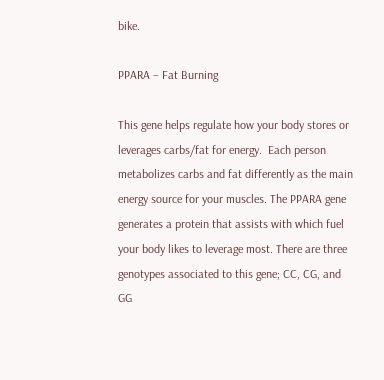bike.

PPARA – Fat Burning

This gene helps regulate how your body stores or leverages carbs/fat for energy.  Each person metabolizes carbs and fat differently as the main energy source for your muscles. The PPARA gene generates a protein that assists with which fuel your body likes to leverage most. There are three genotypes associated to this gene; CC, CG, and GG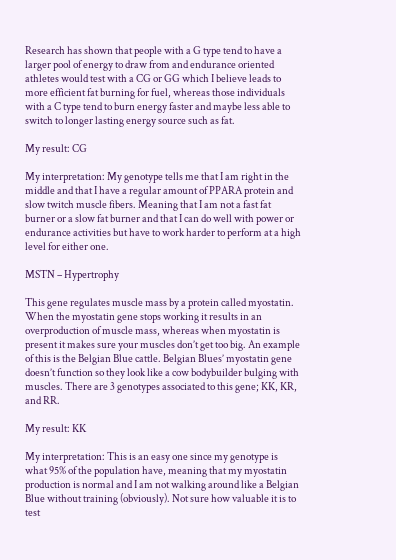Research has shown that people with a G type tend to have a larger pool of energy to draw from and endurance oriented athletes would test with a CG or GG which I believe leads to more efficient fat burning for fuel, whereas those individuals with a C type tend to burn energy faster and maybe less able to switch to longer lasting energy source such as fat.

My result: CG

My interpretation: My genotype tells me that I am right in the middle and that I have a regular amount of PPARA protein and slow twitch muscle fibers. Meaning that I am not a fast fat burner or a slow fat burner and that I can do well with power or endurance activities but have to work harder to perform at a high level for either one.

MSTN – Hypertrophy

This gene regulates muscle mass by a protein called myostatin. When the myostatin gene stops working it results in an overproduction of muscle mass, whereas when myostatin is present it makes sure your muscles don’t get too big. An example of this is the Belgian Blue cattle. Belgian Blues’ myostatin gene doesn’t function so they look like a cow bodybuilder bulging with muscles. There are 3 genotypes associated to this gene; KK, KR, and RR.

My result: KK

My interpretation: This is an easy one since my genotype is what 95% of the population have, meaning that my myostatin production is normal and I am not walking around like a Belgian Blue without training (obviously). Not sure how valuable it is to test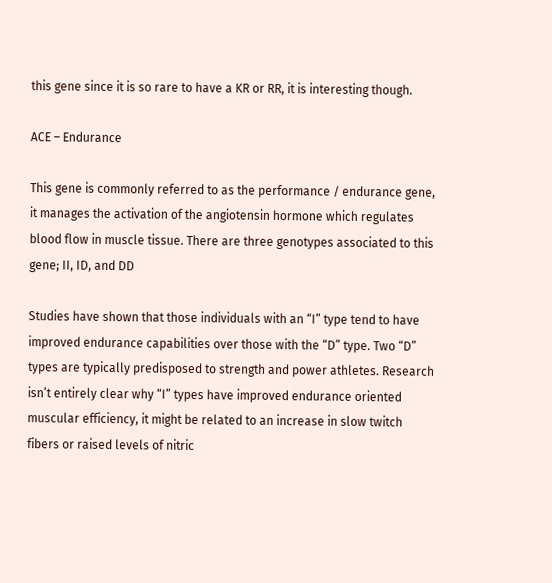this gene since it is so rare to have a KR or RR, it is interesting though.

ACE – Endurance

This gene is commonly referred to as the performance / endurance gene, it manages the activation of the angiotensin hormone which regulates blood flow in muscle tissue. There are three genotypes associated to this gene; II, ID, and DD

Studies have shown that those individuals with an “I” type tend to have improved endurance capabilities over those with the “D” type. Two “D” types are typically predisposed to strength and power athletes. Research isn’t entirely clear why “I” types have improved endurance oriented muscular efficiency, it might be related to an increase in slow twitch fibers or raised levels of nitric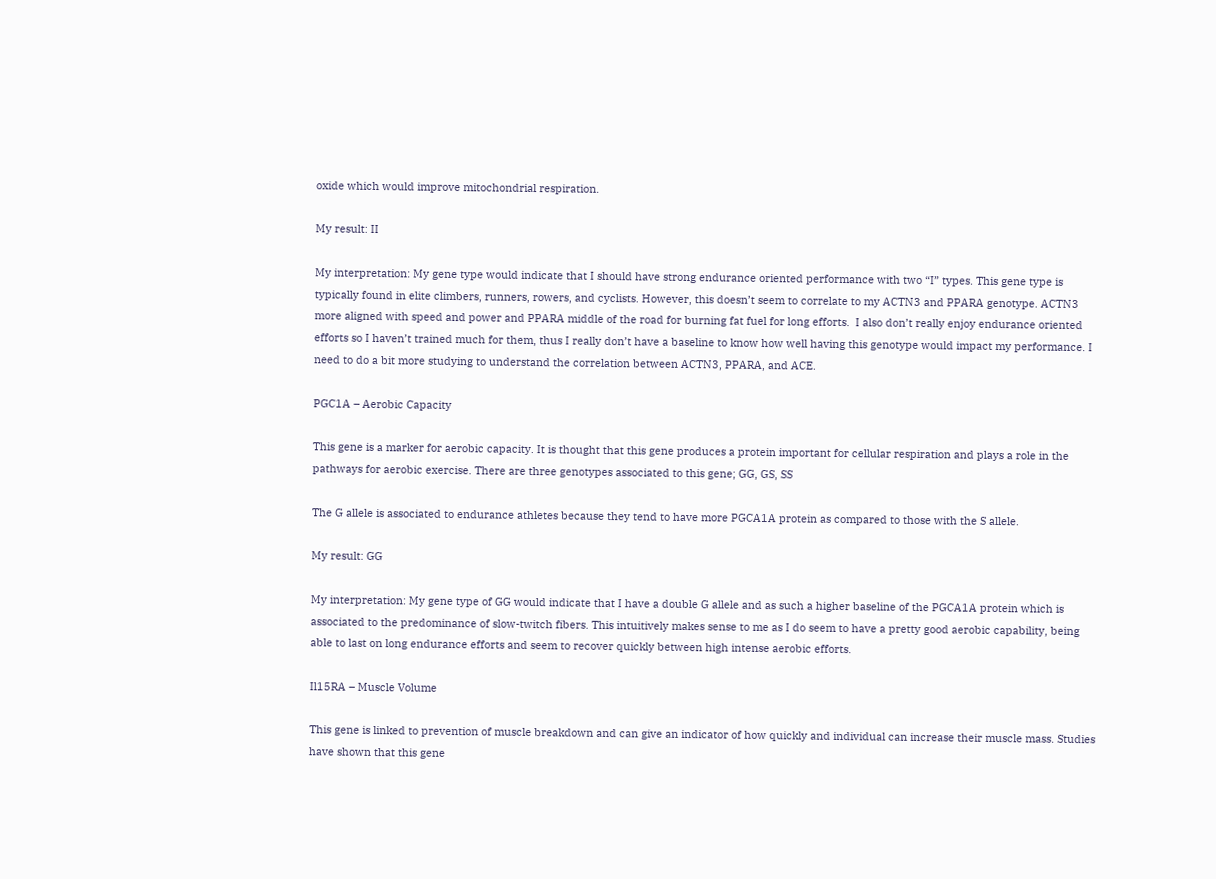oxide which would improve mitochondrial respiration.

My result: II

My interpretation: My gene type would indicate that I should have strong endurance oriented performance with two “I” types. This gene type is typically found in elite climbers, runners, rowers, and cyclists. However, this doesn’t seem to correlate to my ACTN3 and PPARA genotype. ACTN3 more aligned with speed and power and PPARA middle of the road for burning fat fuel for long efforts.  I also don’t really enjoy endurance oriented efforts so I haven’t trained much for them, thus I really don’t have a baseline to know how well having this genotype would impact my performance. I need to do a bit more studying to understand the correlation between ACTN3, PPARA, and ACE.

PGC1A – Aerobic Capacity

This gene is a marker for aerobic capacity. It is thought that this gene produces a protein important for cellular respiration and plays a role in the pathways for aerobic exercise. There are three genotypes associated to this gene; GG, GS, SS

The G allele is associated to endurance athletes because they tend to have more PGCA1A protein as compared to those with the S allele.

My result: GG

My interpretation: My gene type of GG would indicate that I have a double G allele and as such a higher baseline of the PGCA1A protein which is associated to the predominance of slow-twitch fibers. This intuitively makes sense to me as I do seem to have a pretty good aerobic capability, being able to last on long endurance efforts and seem to recover quickly between high intense aerobic efforts.

Il15RA – Muscle Volume

This gene is linked to prevention of muscle breakdown and can give an indicator of how quickly and individual can increase their muscle mass. Studies have shown that this gene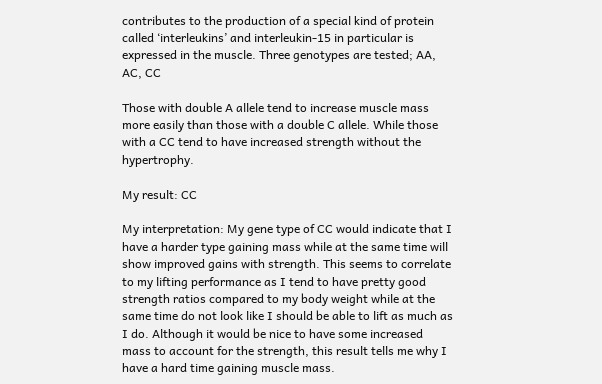contributes to the production of a special kind of protein called ‘interleukins’ and interleukin-15 in particular is expressed in the muscle. Three genotypes are tested; AA, AC, CC

Those with double A allele tend to increase muscle mass more easily than those with a double C allele. While those with a CC tend to have increased strength without the hypertrophy.

My result: CC

My interpretation: My gene type of CC would indicate that I have a harder type gaining mass while at the same time will show improved gains with strength. This seems to correlate to my lifting performance as I tend to have pretty good strength ratios compared to my body weight while at the same time do not look like I should be able to lift as much as I do. Although it would be nice to have some increased mass to account for the strength, this result tells me why I have a hard time gaining muscle mass.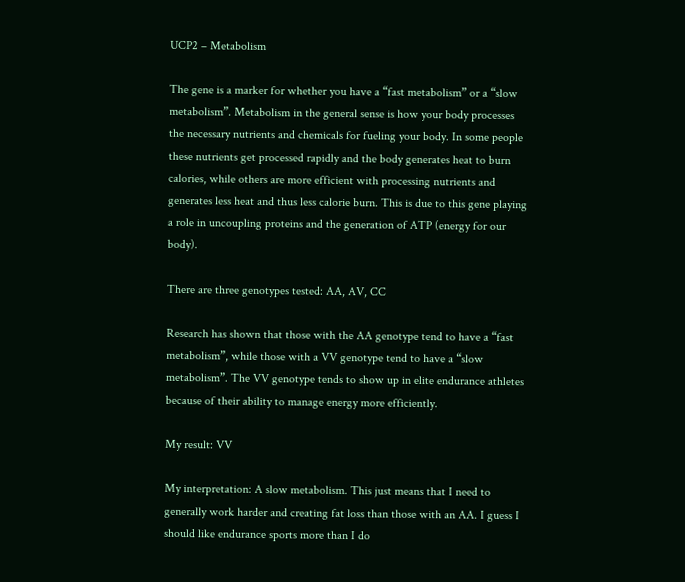UCP2 – Metabolism

The gene is a marker for whether you have a “fast metabolism” or a “slow metabolism”. Metabolism in the general sense is how your body processes the necessary nutrients and chemicals for fueling your body. In some people these nutrients get processed rapidly and the body generates heat to burn calories, while others are more efficient with processing nutrients and generates less heat and thus less calorie burn. This is due to this gene playing a role in uncoupling proteins and the generation of ATP (energy for our body).

There are three genotypes tested: AA, AV, CC

Research has shown that those with the AA genotype tend to have a “fast metabolism”, while those with a VV genotype tend to have a “slow metabolism”. The VV genotype tends to show up in elite endurance athletes because of their ability to manage energy more efficiently.

My result: VV

My interpretation: A slow metabolism. This just means that I need to generally work harder and creating fat loss than those with an AA. I guess I should like endurance sports more than I do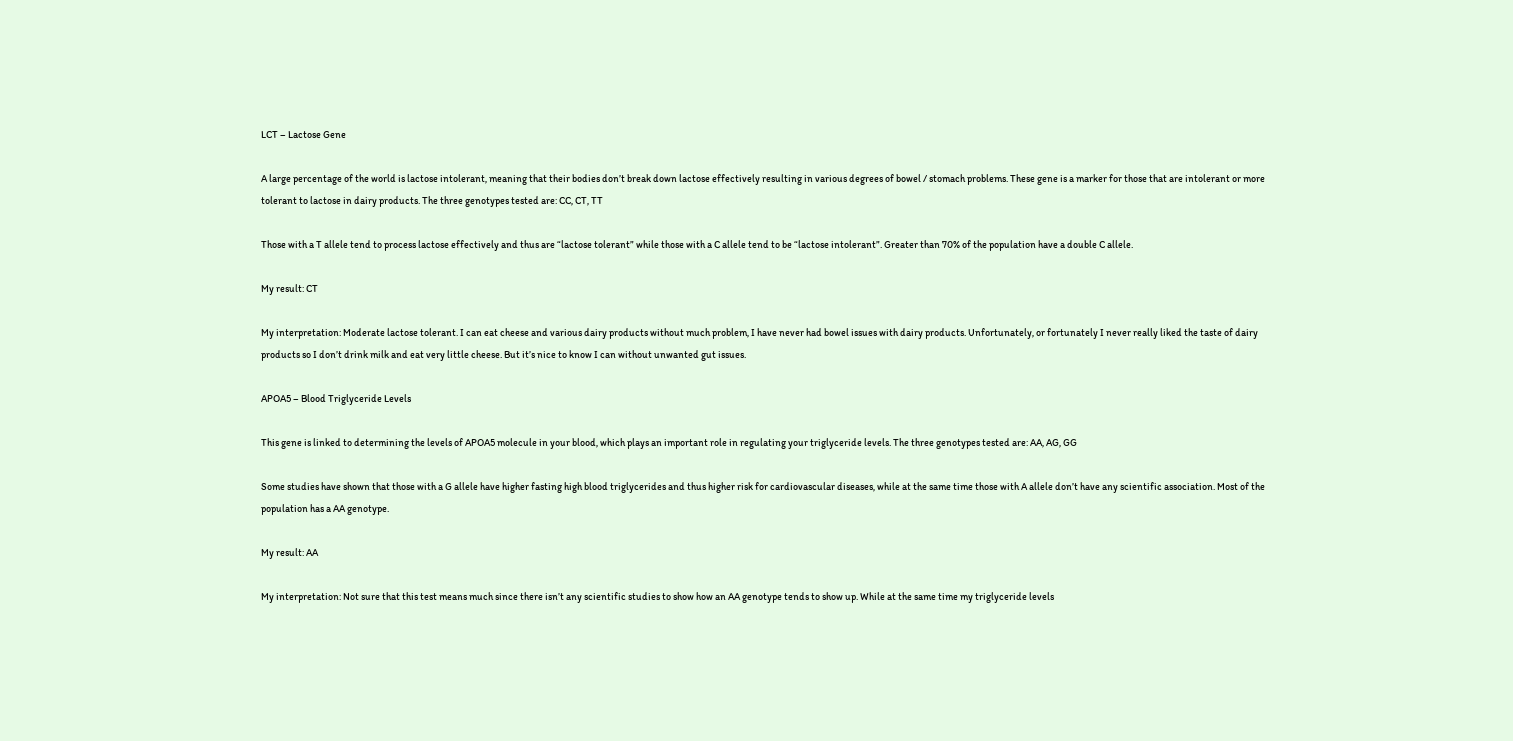LCT – Lactose Gene

A large percentage of the world is lactose intolerant, meaning that their bodies don’t break down lactose effectively resulting in various degrees of bowel / stomach problems. These gene is a marker for those that are intolerant or more tolerant to lactose in dairy products. The three genotypes tested are: CC, CT, TT

Those with a T allele tend to process lactose effectively and thus are “lactose tolerant” while those with a C allele tend to be “lactose intolerant”. Greater than 70% of the population have a double C allele.

My result: CT

My interpretation: Moderate lactose tolerant. I can eat cheese and various dairy products without much problem, I have never had bowel issues with dairy products. Unfortunately, or fortunately I never really liked the taste of dairy products so I don’t drink milk and eat very little cheese. But it’s nice to know I can without unwanted gut issues.

APOA5 – Blood Triglyceride Levels

This gene is linked to determining the levels of APOA5 molecule in your blood, which plays an important role in regulating your triglyceride levels. The three genotypes tested are: AA, AG, GG

Some studies have shown that those with a G allele have higher fasting high blood triglycerides and thus higher risk for cardiovascular diseases, while at the same time those with A allele don’t have any scientific association. Most of the population has a AA genotype.

My result: AA

My interpretation: Not sure that this test means much since there isn’t any scientific studies to show how an AA genotype tends to show up. While at the same time my triglyceride levels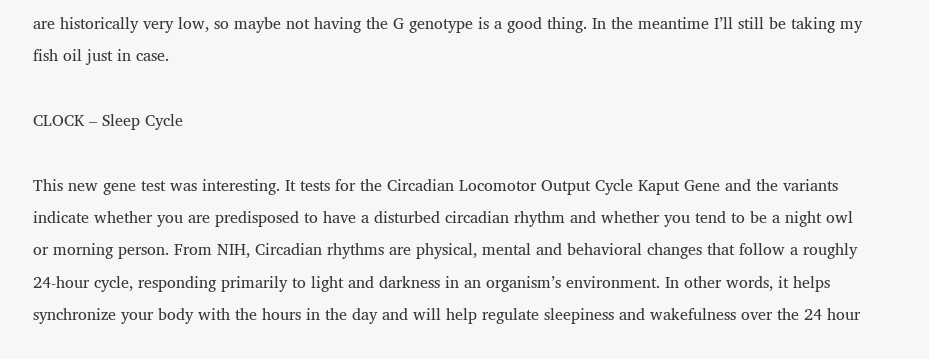are historically very low, so maybe not having the G genotype is a good thing. In the meantime I’ll still be taking my fish oil just in case.

CLOCK – Sleep Cycle

This new gene test was interesting. It tests for the Circadian Locomotor Output Cycle Kaput Gene and the variants indicate whether you are predisposed to have a disturbed circadian rhythm and whether you tend to be a night owl or morning person. From NIH, Circadian rhythms are physical, mental and behavioral changes that follow a roughly 24-hour cycle, responding primarily to light and darkness in an organism’s environment. In other words, it helps synchronize your body with the hours in the day and will help regulate sleepiness and wakefulness over the 24 hour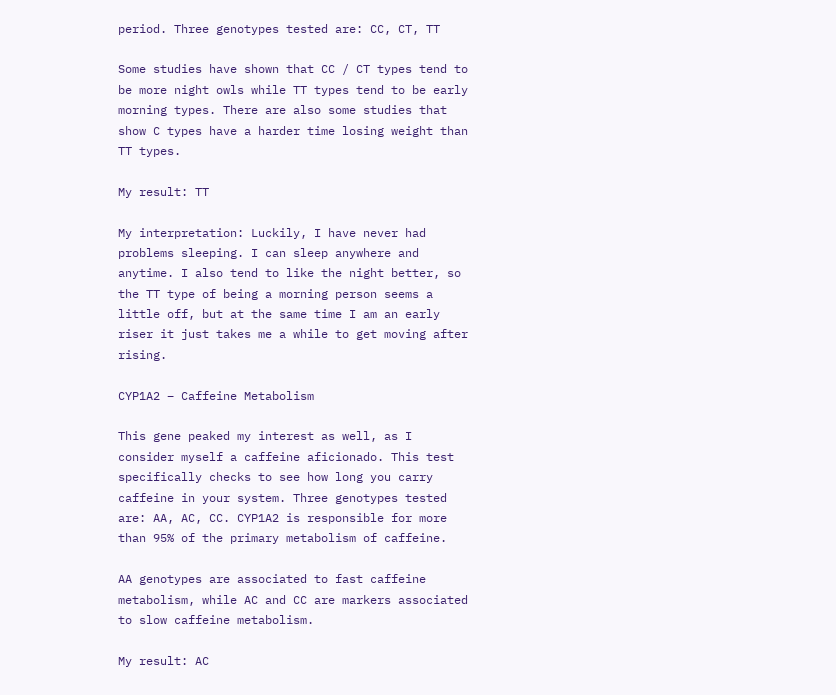period. Three genotypes tested are: CC, CT, TT

Some studies have shown that CC / CT types tend to be more night owls while TT types tend to be early morning types. There are also some studies that show C types have a harder time losing weight than TT types.

My result: TT

My interpretation: Luckily, I have never had problems sleeping. I can sleep anywhere and anytime. I also tend to like the night better, so the TT type of being a morning person seems a little off, but at the same time I am an early riser it just takes me a while to get moving after rising.

CYP1A2 – Caffeine Metabolism

This gene peaked my interest as well, as I consider myself a caffeine aficionado. This test specifically checks to see how long you carry caffeine in your system. Three genotypes tested are: AA, AC, CC. CYP1A2 is responsible for more than 95% of the primary metabolism of caffeine.

AA genotypes are associated to fast caffeine metabolism, while AC and CC are markers associated to slow caffeine metabolism.

My result: AC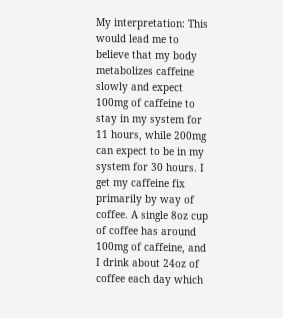My interpretation: This would lead me to believe that my body metabolizes caffeine slowly and expect 100mg of caffeine to stay in my system for 11 hours, while 200mg can expect to be in my system for 30 hours. I get my caffeine fix primarily by way of coffee. A single 8oz cup of coffee has around 100mg of caffeine, and I drink about 24oz of coffee each day which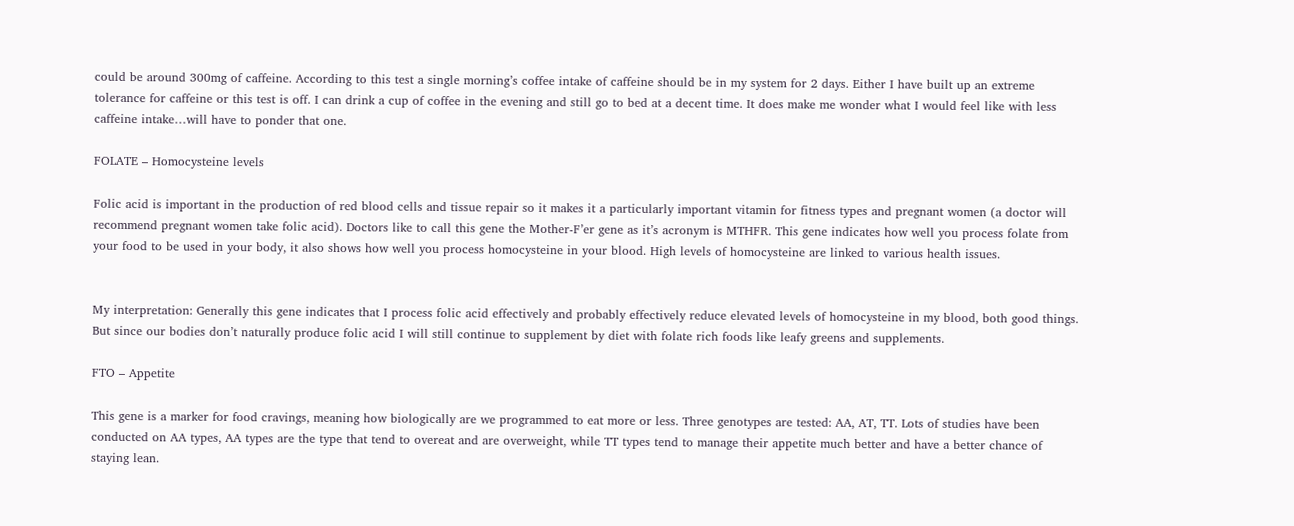could be around 300mg of caffeine. According to this test a single morning’s coffee intake of caffeine should be in my system for 2 days. Either I have built up an extreme tolerance for caffeine or this test is off. I can drink a cup of coffee in the evening and still go to bed at a decent time. It does make me wonder what I would feel like with less caffeine intake…will have to ponder that one.

FOLATE – Homocysteine levels

Folic acid is important in the production of red blood cells and tissue repair so it makes it a particularly important vitamin for fitness types and pregnant women (a doctor will recommend pregnant women take folic acid). Doctors like to call this gene the Mother-F’er gene as it’s acronym is MTHFR. This gene indicates how well you process folate from your food to be used in your body, it also shows how well you process homocysteine in your blood. High levels of homocysteine are linked to various health issues.


My interpretation: Generally this gene indicates that I process folic acid effectively and probably effectively reduce elevated levels of homocysteine in my blood, both good things. But since our bodies don’t naturally produce folic acid I will still continue to supplement by diet with folate rich foods like leafy greens and supplements.

FTO – Appetite

This gene is a marker for food cravings, meaning how biologically are we programmed to eat more or less. Three genotypes are tested: AA, AT, TT. Lots of studies have been conducted on AA types, AA types are the type that tend to overeat and are overweight, while TT types tend to manage their appetite much better and have a better chance of staying lean.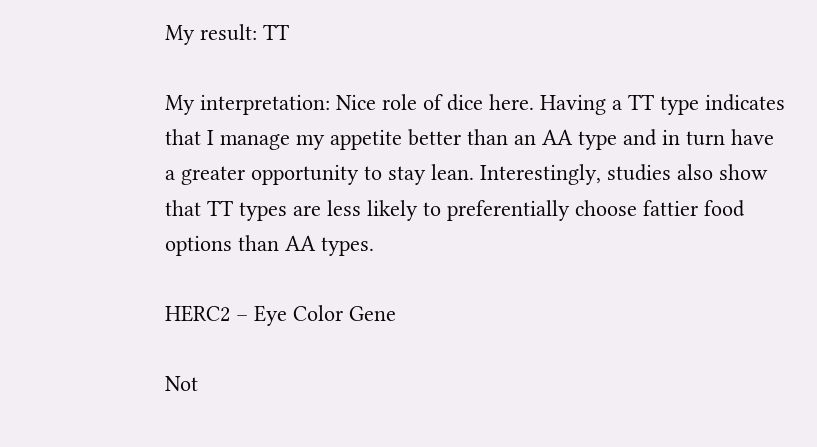My result: TT

My interpretation: Nice role of dice here. Having a TT type indicates that I manage my appetite better than an AA type and in turn have a greater opportunity to stay lean. Interestingly, studies also show that TT types are less likely to preferentially choose fattier food options than AA types.

HERC2 – Eye Color Gene

Not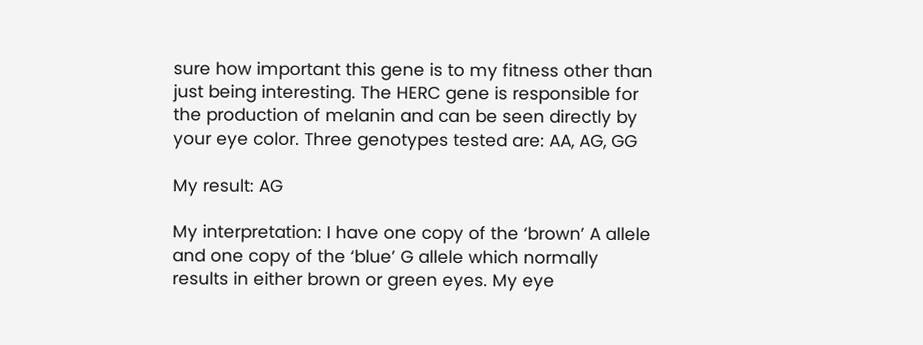sure how important this gene is to my fitness other than just being interesting. The HERC gene is responsible for the production of melanin and can be seen directly by your eye color. Three genotypes tested are: AA, AG, GG

My result: AG

My interpretation: I have one copy of the ‘brown’ A allele and one copy of the ‘blue’ G allele which normally results in either brown or green eyes. My eye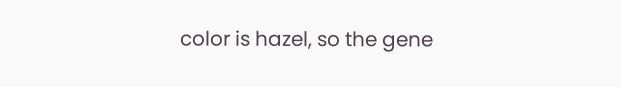color is hazel, so the gene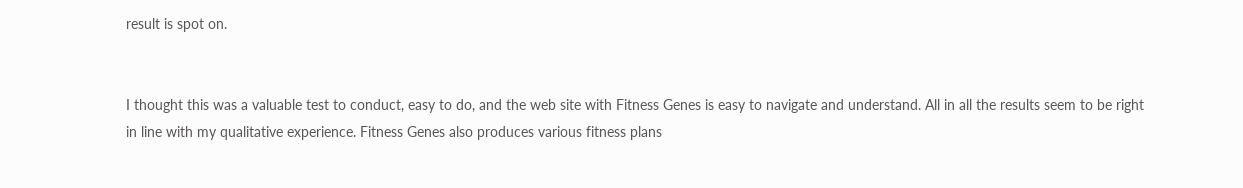result is spot on.


I thought this was a valuable test to conduct, easy to do, and the web site with Fitness Genes is easy to navigate and understand. All in all the results seem to be right in line with my qualitative experience. Fitness Genes also produces various fitness plans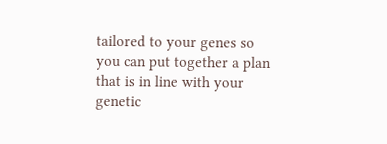tailored to your genes so you can put together a plan that is in line with your genetic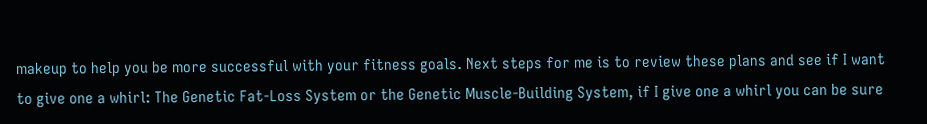makeup to help you be more successful with your fitness goals. Next steps for me is to review these plans and see if I want to give one a whirl: The Genetic Fat-Loss System or the Genetic Muscle-Building System, if I give one a whirl you can be sure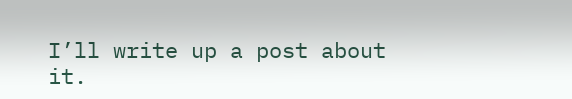I’ll write up a post about it.